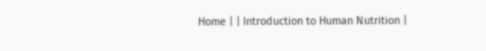Home | | Introduction to Human Nutrition |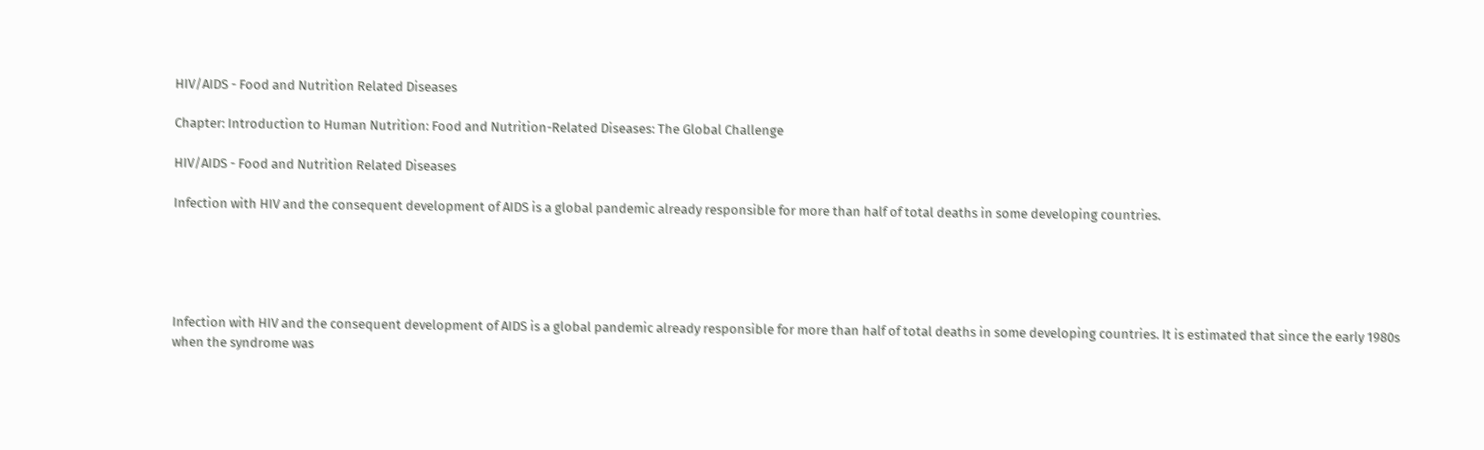HIV/AIDS - Food and Nutrition Related Diseases

Chapter: Introduction to Human Nutrition: Food and Nutrition-Related Diseases: The Global Challenge

HIV/AIDS - Food and Nutrition Related Diseases

Infection with HIV and the consequent development of AIDS is a global pandemic already responsible for more than half of total deaths in some developing countries.





Infection with HIV and the consequent development of AIDS is a global pandemic already responsible for more than half of total deaths in some developing countries. It is estimated that since the early 1980s when the syndrome was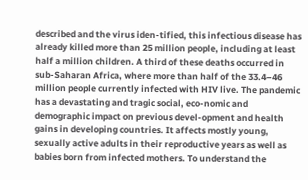described and the virus iden-tified, this infectious disease has already killed more than 25 million people, including at least half a million children. A third of these deaths occurred in sub-Saharan Africa, where more than half of the 33.4–46 million people currently infected with HIV live. The pandemic has a devastating and tragic social, eco-nomic and demographic impact on previous devel-opment and health gains in developing countries. It affects mostly young, sexually active adults in their reproductive years as well as babies born from infected mothers. To understand the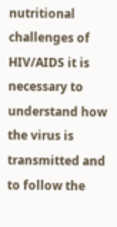nutritional challenges of HIV/AIDS it is necessary to understand how the virus is transmitted and to follow the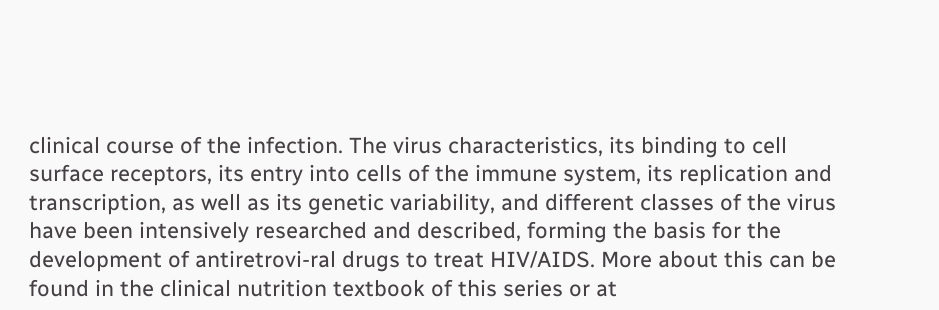clinical course of the infection. The virus characteristics, its binding to cell surface receptors, its entry into cells of the immune system, its replication and transcription, as well as its genetic variability, and different classes of the virus have been intensively researched and described, forming the basis for the development of antiretrovi-ral drugs to treat HIV/AIDS. More about this can be found in the clinical nutrition textbook of this series or at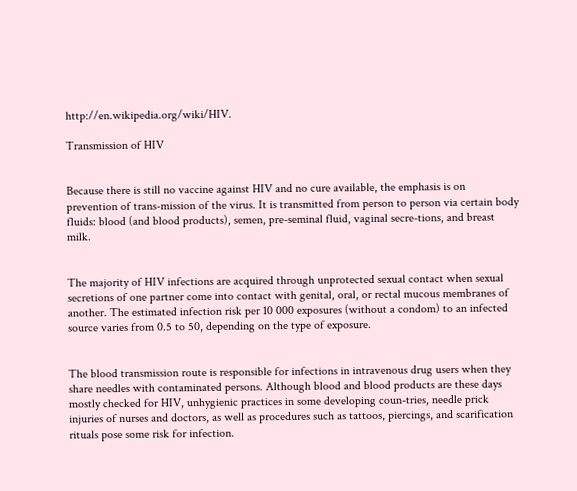http://en.wikipedia.org/wiki/HIV.

Transmission of HIV


Because there is still no vaccine against HIV and no cure available, the emphasis is on prevention of trans-mission of the virus. It is transmitted from person to person via certain body fluids: blood (and blood products), semen, pre-seminal fluid, vaginal secre-tions, and breast milk.


The majority of HIV infections are acquired through unprotected sexual contact when sexual secretions of one partner come into contact with genital, oral, or rectal mucous membranes of another. The estimated infection risk per 10 000 exposures (without a condom) to an infected source varies from 0.5 to 50, depending on the type of exposure.


The blood transmission route is responsible for infections in intravenous drug users when they share needles with contaminated persons. Although blood and blood products are these days mostly checked for HIV, unhygienic practices in some developing coun-tries, needle prick injuries of nurses and doctors, as well as procedures such as tattoos, piercings, and scarification rituals pose some risk for infection.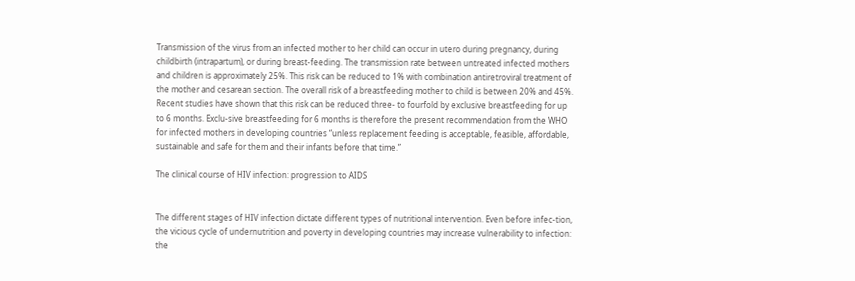Transmission of the virus from an infected mother to her child can occur in utero during pregnancy, during childbirth (intrapartum), or during breast-feeding. The transmission rate between untreated infected mothers and children is approximately 25%. This risk can be reduced to 1% with combination antiretroviral treatment of the mother and cesarean section. The overall risk of a breastfeeding mother to child is between 20% and 45%. Recent studies have shown that this risk can be reduced three- to fourfold by exclusive breastfeeding for up to 6 months. Exclu-sive breastfeeding for 6 months is therefore the present recommendation from the WHO for infected mothers in developing countries “unless replacement feeding is acceptable, feasible, affordable, sustainable and safe for them and their infants before that time.”

The clinical course of HIV infection: progression to AIDS


The different stages of HIV infection dictate different types of nutritional intervention. Even before infec-tion, the vicious cycle of undernutrition and poverty in developing countries may increase vulnerability to infection: the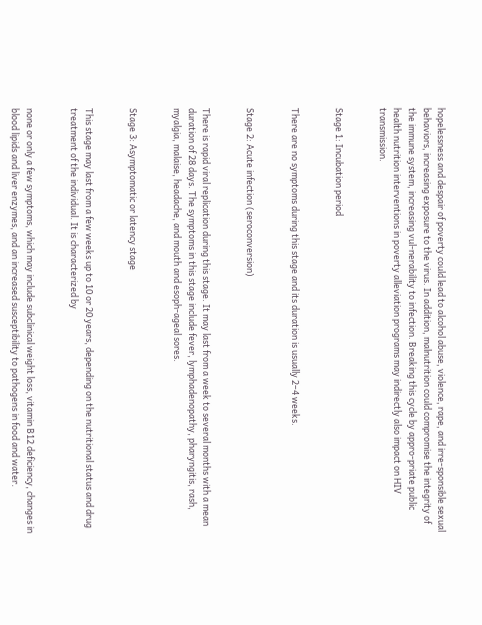hopelessness and despair of poverty could lead to alcohol abuse, violence, rape, and irre-sponsible sexual behaviors, increasing exposure to the virus. In addition, malnutrition could compromise the integrity of the immune system, increasing vul-nerability to infection. Breaking this cycle by appro-priate public health nutrition interventions in poverty alleviation programs may indirectly also impact on HIV transmission.


Stage 1: Incubation period


There are no symptoms during this stage and its duration is usually 2–4 weeks.


Stage 2: Acute infection (seroconversion)


There is rapid viral replication during this stage. It may last from a week to several months with a mean duration of 28 days. The symptoms in this stage include fever, lymphadenopathy, pharyngitis, rash, myalgia, malaise, headache, and mouth and esoph-ageal sores.


Stage 3: Asymptomatic or latency stage


This stage may last from a few weeks up to 10 or 20 years, depending on the nutritional status and drug treatment of the individual. It is characterized by


none or only a few symptoms, which may include subclinical weight loss, vitamin B12 deficiency, changes in blood lipids and liver enzymes, and an increased susceptibility to pathogens in food and water.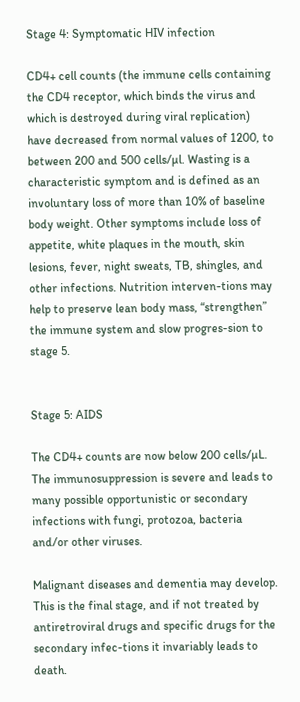Stage 4: Symptomatic HIV infection

CD4+ cell counts (the immune cells containing the CD4 receptor, which binds the virus and which is destroyed during viral replication) have decreased from normal values of 1200, to between 200 and 500 cells/µl. Wasting is a characteristic symptom and is defined as an involuntary loss of more than 10% of baseline body weight. Other symptoms include loss of appetite, white plaques in the mouth, skin lesions, fever, night sweats, TB, shingles, and other infections. Nutrition interven-tions may help to preserve lean body mass, “strengthen” the immune system and slow progres-sion to stage 5.


Stage 5: AIDS

The CD4+ counts are now below 200 cells/µL. The immunosuppression is severe and leads to many possible opportunistic or secondary infections with fungi, protozoa, bacteria and/or other viruses.

Malignant diseases and dementia may develop. This is the final stage, and if not treated by antiretroviral drugs and specific drugs for the secondary infec-tions it invariably leads to death.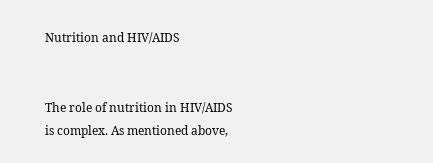Nutrition and HIV/AIDS


The role of nutrition in HIV/AIDS is complex. As mentioned above,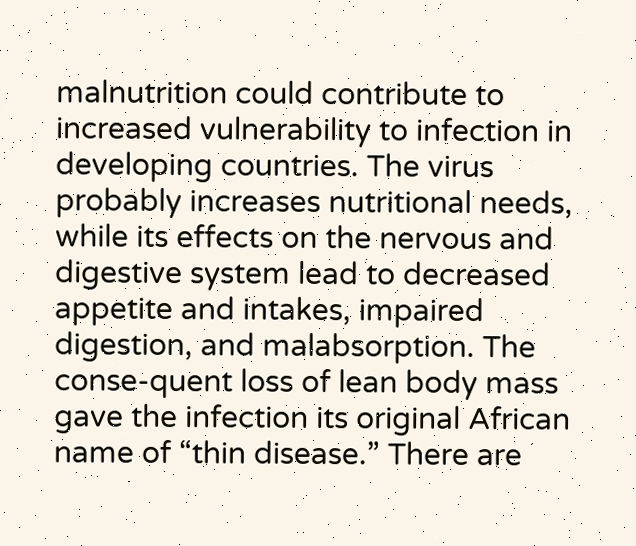malnutrition could contribute to increased vulnerability to infection in developing countries. The virus probably increases nutritional needs, while its effects on the nervous and digestive system lead to decreased appetite and intakes, impaired digestion, and malabsorption. The conse-quent loss of lean body mass gave the infection its original African name of “thin disease.” There are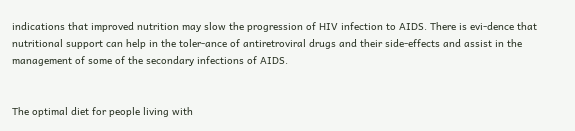indications that improved nutrition may slow the progression of HIV infection to AIDS. There is evi-dence that nutritional support can help in the toler-ance of antiretroviral drugs and their side-effects and assist in the management of some of the secondary infections of AIDS.


The optimal diet for people living with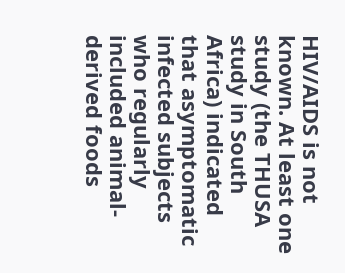HIV/AIDS is not known. At least one study (the THUSA study in South Africa) indicated that asymptomatic infected subjects who regularly included animal-derived foods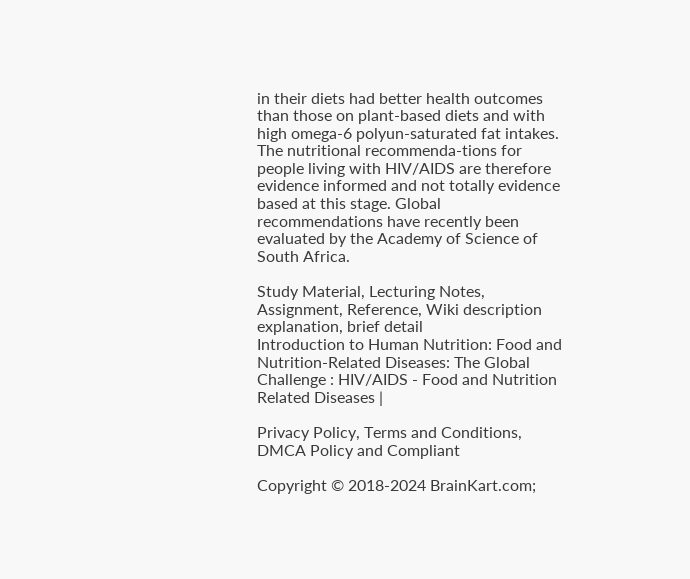in their diets had better health outcomes than those on plant-based diets and with high omega-6 polyun-saturated fat intakes. The nutritional recommenda-tions for people living with HIV/AIDS are therefore evidence informed and not totally evidence based at this stage. Global recommendations have recently been evaluated by the Academy of Science of South Africa.

Study Material, Lecturing Notes, Assignment, Reference, Wiki description explanation, brief detail
Introduction to Human Nutrition: Food and Nutrition-Related Diseases: The Global Challenge : HIV/AIDS - Food and Nutrition Related Diseases |

Privacy Policy, Terms and Conditions, DMCA Policy and Compliant

Copyright © 2018-2024 BrainKart.com;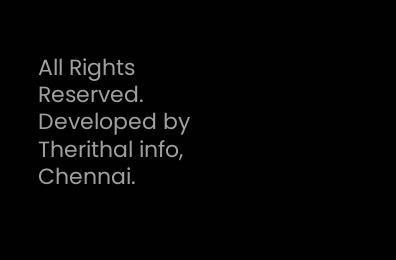All Rights Reserved. Developed by Therithal info, Chennai.